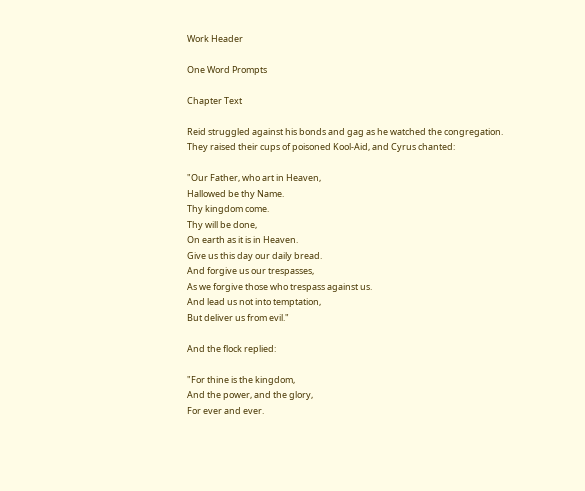Work Header

One Word Prompts

Chapter Text

Reid struggled against his bonds and gag as he watched the congregation. They raised their cups of poisoned Kool-Aid, and Cyrus chanted:

"Our Father, who art in Heaven,
Hallowed be thy Name.
Thy kingdom come.
Thy will be done,
On earth as it is in Heaven.
Give us this day our daily bread.
And forgive us our trespasses,
As we forgive those who trespass against us.
And lead us not into temptation,
But deliver us from evil."

And the flock replied:

"For thine is the kingdom,
And the power, and the glory,
For ever and ever.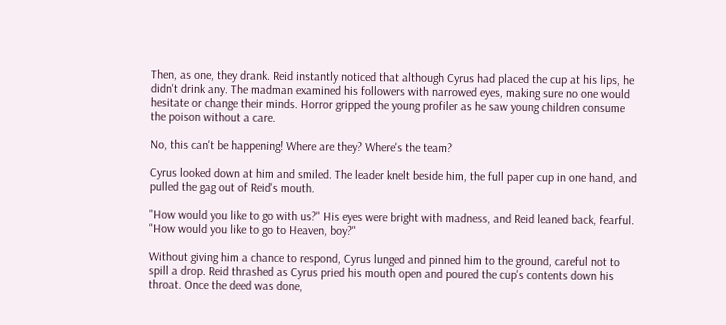Then, as one, they drank. Reid instantly noticed that although Cyrus had placed the cup at his lips, he didn't drink any. The madman examined his followers with narrowed eyes, making sure no one would hesitate or change their minds. Horror gripped the young profiler as he saw young children consume the poison without a care.

No, this can't be happening! Where are they? Where's the team?

Cyrus looked down at him and smiled. The leader knelt beside him, the full paper cup in one hand, and pulled the gag out of Reid's mouth.

"How would you like to go with us?" His eyes were bright with madness, and Reid leaned back, fearful. "How would you like to go to Heaven, boy?"

Without giving him a chance to respond, Cyrus lunged and pinned him to the ground, careful not to spill a drop. Reid thrashed as Cyrus pried his mouth open and poured the cup's contents down his throat. Once the deed was done,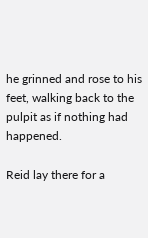he grinned and rose to his feet, walking back to the pulpit as if nothing had happened.

Reid lay there for a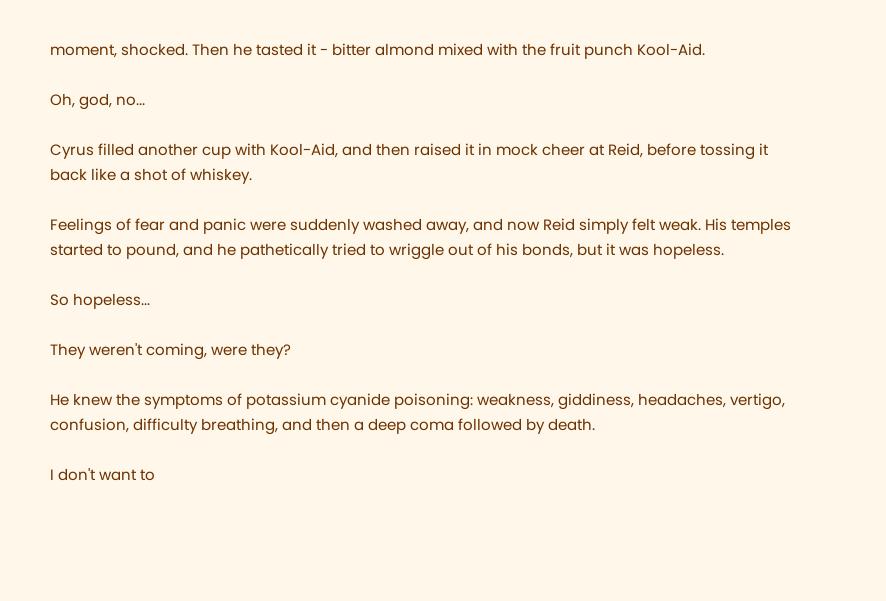moment, shocked. Then he tasted it - bitter almond mixed with the fruit punch Kool-Aid.

Oh, god, no...

Cyrus filled another cup with Kool-Aid, and then raised it in mock cheer at Reid, before tossing it back like a shot of whiskey.

Feelings of fear and panic were suddenly washed away, and now Reid simply felt weak. His temples started to pound, and he pathetically tried to wriggle out of his bonds, but it was hopeless.

So hopeless...

They weren't coming, were they?

He knew the symptoms of potassium cyanide poisoning: weakness, giddiness, headaches, vertigo, confusion, difficulty breathing, and then a deep coma followed by death.

I don't want to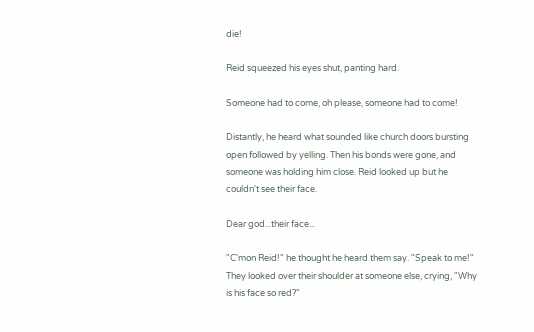die!

Reid squeezed his eyes shut, panting hard.

Someone had to come, oh please, someone had to come!

Distantly, he heard what sounded like church doors bursting open followed by yelling. Then his bonds were gone, and someone was holding him close. Reid looked up but he couldn't see their face.

Dear god...their face...

"C'mon Reid!" he thought he heard them say. "Speak to me!" They looked over their shoulder at someone else, crying, "Why is his face so red?"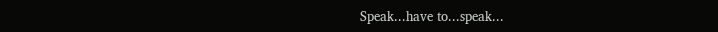Speak...have to...speak...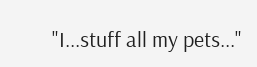"I...stuff all my pets..."